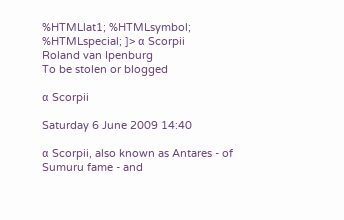%HTMLlat1; %HTMLsymbol; %HTMLspecial; ]> α Scorpii
Roland van Ipenburg
To be stolen or blogged

α Scorpii

Saturday 6 June 2009 14:40

α Scorpii, also known as Antares - of Sumuru fame - and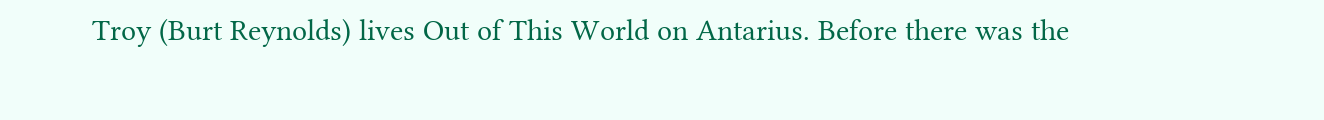Troy (Burt Reynolds) lives Out of This World on Antarius. Before there was the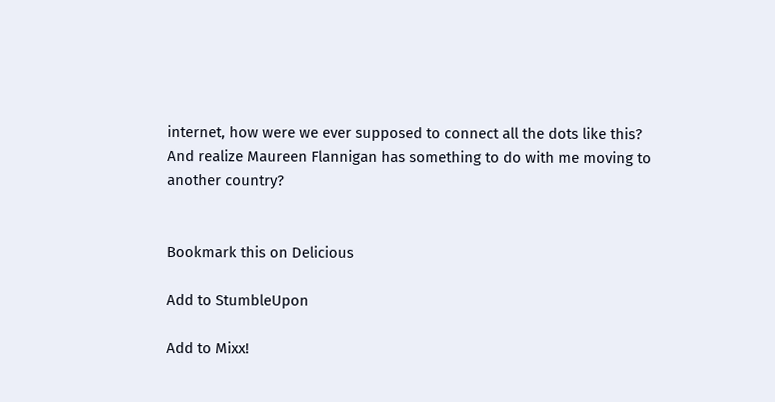internet, how were we ever supposed to connect all the dots like this? And realize Maureen Flannigan has something to do with me moving to another country?


Bookmark this on Delicious

Add to StumbleUpon

Add to Mixx!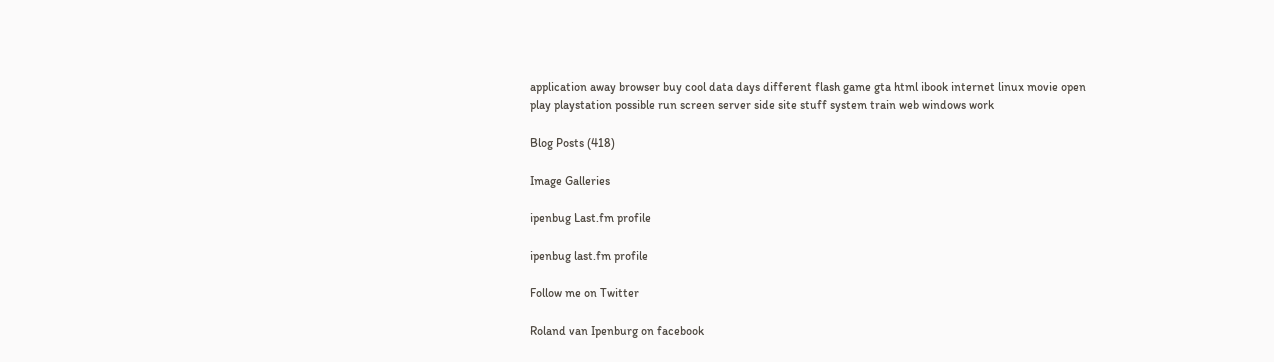application away browser buy cool data days different flash game gta html ibook internet linux movie open play playstation possible run screen server side site stuff system train web windows work

Blog Posts (418)

Image Galleries

ipenbug Last.fm profile

ipenbug last.fm profile

Follow me on Twitter

Roland van Ipenburg on facebook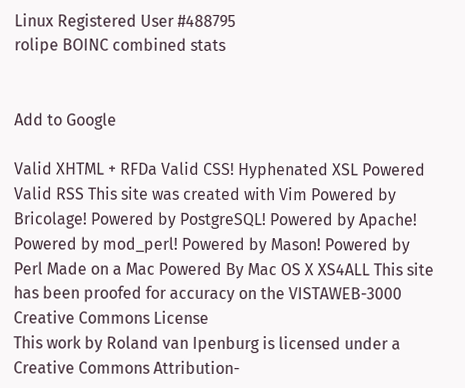Linux Registered User #488795
rolipe BOINC combined stats


Add to Google

Valid XHTML + RFDa Valid CSS! Hyphenated XSL Powered Valid RSS This site was created with Vim Powered by Bricolage! Powered by PostgreSQL! Powered by Apache! Powered by mod_perl! Powered by Mason! Powered by Perl Made on a Mac Powered By Mac OS X XS4ALL This site has been proofed for accuracy on the VISTAWEB-3000 Creative Commons License
This work by Roland van Ipenburg is licensed under a Creative Commons Attribution-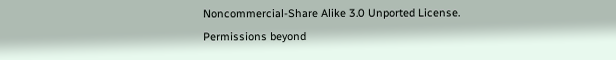Noncommercial-Share Alike 3.0 Unported License.
Permissions beyond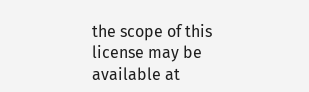the scope of this license may be available at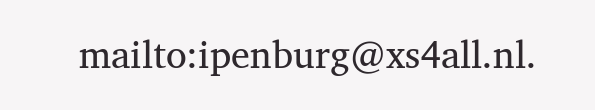mailto:ipenburg@xs4all.nl.